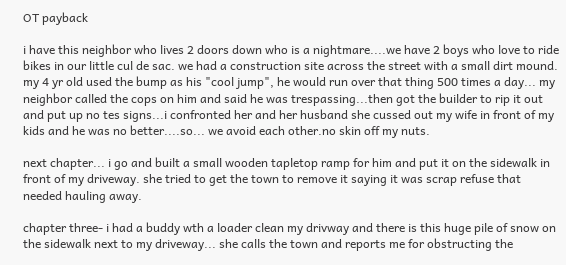OT payback

i have this neighbor who lives 2 doors down who is a nightmare....we have 2 boys who love to ride bikes in our little cul de sac. we had a construction site across the street with a small dirt mound. my 4 yr old used the bump as his "cool jump", he would run over that thing 500 times a day... my neighbor called the cops on him and said he was trespassing...then got the builder to rip it out and put up no tes signs...i confronted her and her husband she cussed out my wife in front of my kids and he was no better....so... we avoid each other.no skin off my nuts.

next chapter... i go and built a small wooden tapletop ramp for him and put it on the sidewalk in front of my driveway. she tried to get the town to remove it saying it was scrap refuse that needed hauling away.

chapter three- i had a buddy wth a loader clean my drivway and there is this huge pile of snow on the sidewalk next to my driveway... she calls the town and reports me for obstructing the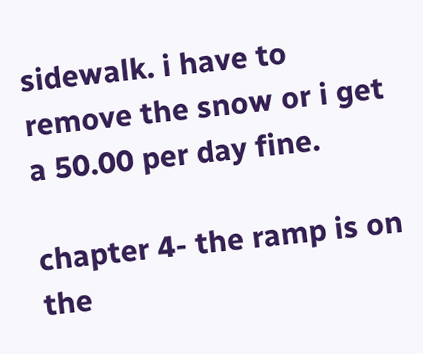sidewalk. i have to remove the snow or i get a 50.00 per day fine.

chapter 4- the ramp is on the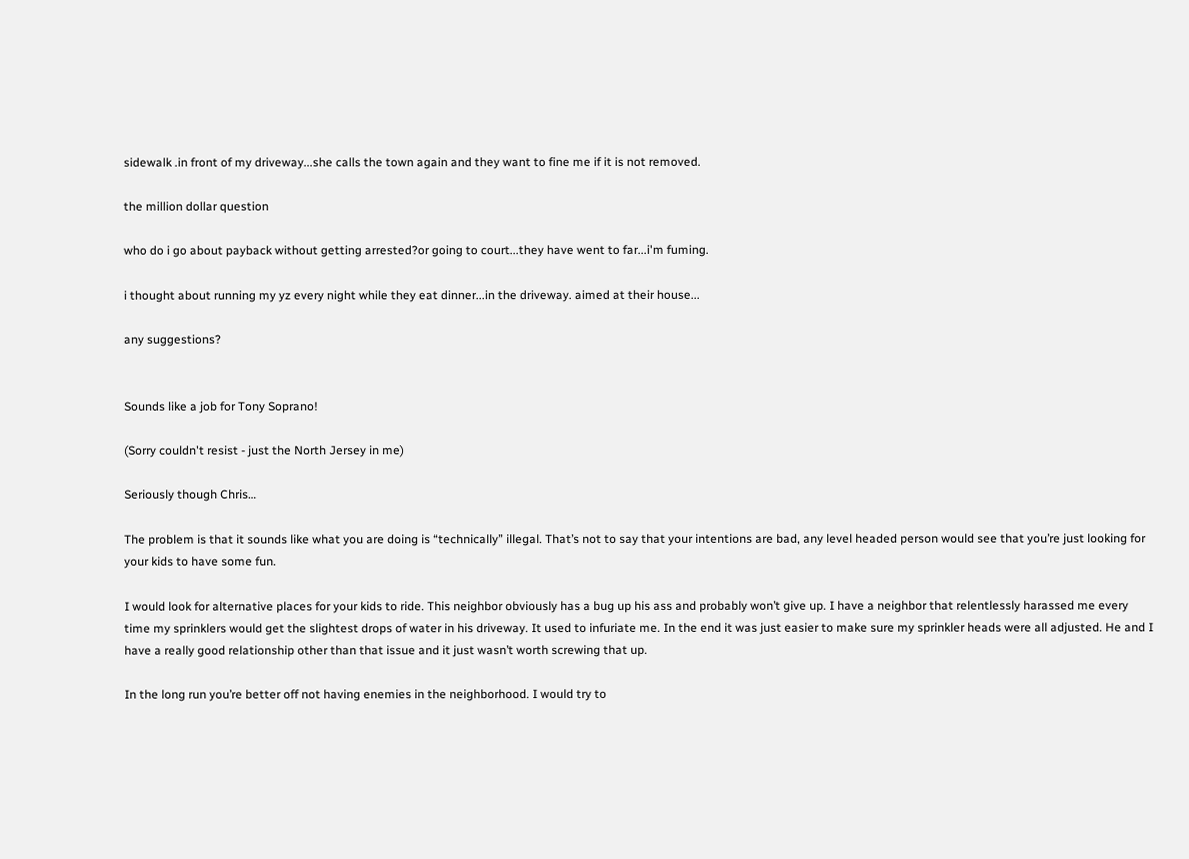sidewalk .in front of my driveway...she calls the town again and they want to fine me if it is not removed.

the million dollar question

who do i go about payback without getting arrested?or going to court...they have went to far...i'm fuming.

i thought about running my yz every night while they eat dinner...in the driveway. aimed at their house...

any suggestions?


Sounds like a job for Tony Soprano!

(Sorry couldn't resist - just the North Jersey in me)

Seriously though Chris…

The problem is that it sounds like what you are doing is “technically” illegal. That’s not to say that your intentions are bad, any level headed person would see that you’re just looking for your kids to have some fun.

I would look for alternative places for your kids to ride. This neighbor obviously has a bug up his ass and probably won’t give up. I have a neighbor that relentlessly harassed me every time my sprinklers would get the slightest drops of water in his driveway. It used to infuriate me. In the end it was just easier to make sure my sprinkler heads were all adjusted. He and I have a really good relationship other than that issue and it just wasn’t worth screwing that up.

In the long run you’re better off not having enemies in the neighborhood. I would try to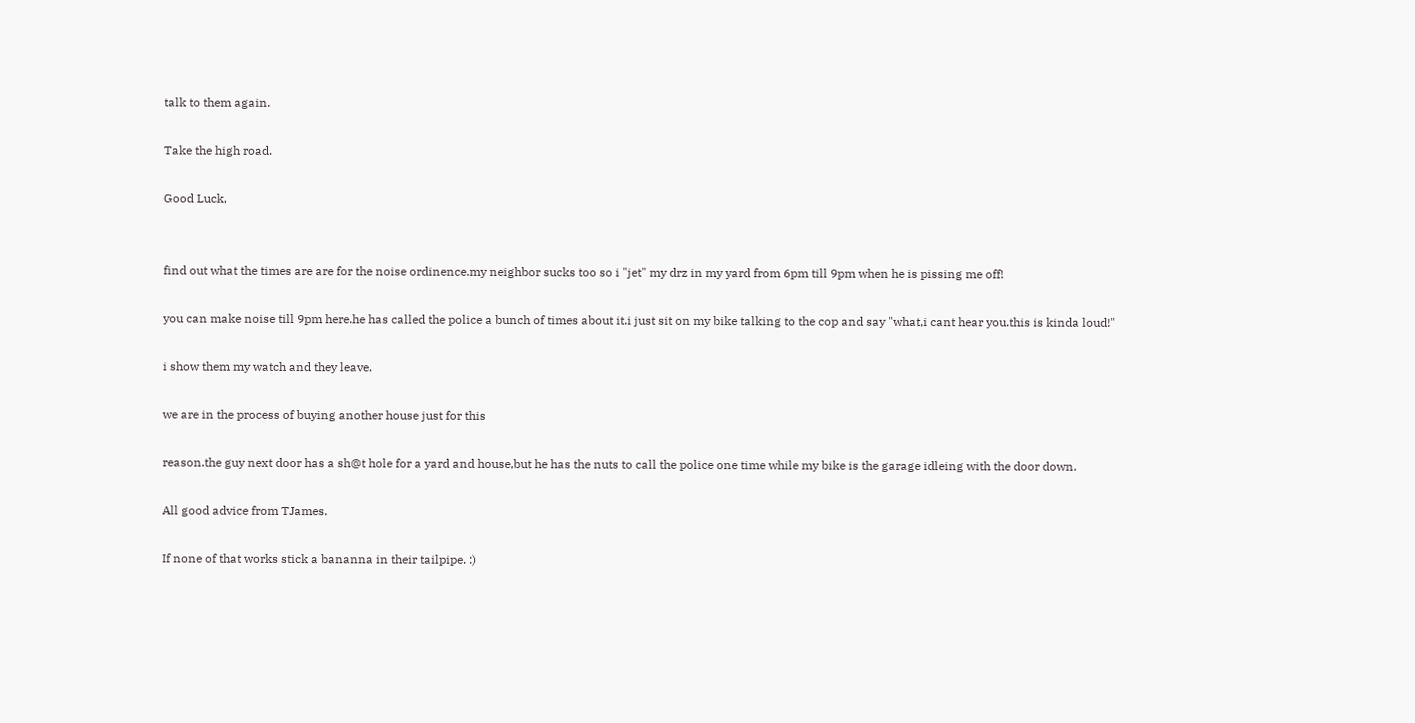talk to them again.

Take the high road.

Good Luck,


find out what the times are are for the noise ordinence.my neighbor sucks too so i "jet" my drz in my yard from 6pm till 9pm when he is pissing me off!

you can make noise till 9pm here.he has called the police a bunch of times about it.i just sit on my bike talking to the cop and say "what,i cant hear you.this is kinda loud!"

i show them my watch and they leave.

we are in the process of buying another house just for this

reason.the guy next door has a sh@t hole for a yard and house,but he has the nuts to call the police one time while my bike is the garage idleing with the door down.

All good advice from TJames.

If none of that works stick a bananna in their tailpipe. :)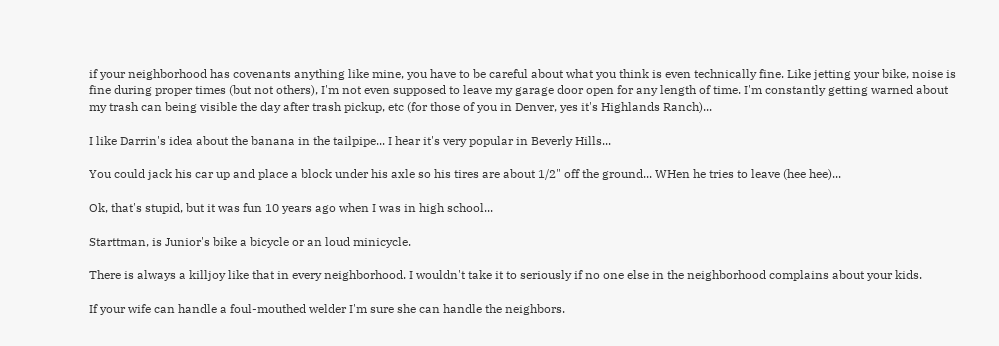if your neighborhood has covenants anything like mine, you have to be careful about what you think is even technically fine. Like jetting your bike, noise is fine during proper times (but not others), I'm not even supposed to leave my garage door open for any length of time. I'm constantly getting warned about my trash can being visible the day after trash pickup, etc (for those of you in Denver, yes it's Highlands Ranch)...

I like Darrin's idea about the banana in the tailpipe... I hear it's very popular in Beverly Hills...

You could jack his car up and place a block under his axle so his tires are about 1/2" off the ground... WHen he tries to leave (hee hee)...

Ok, that's stupid, but it was fun 10 years ago when I was in high school...

Starttman, is Junior's bike a bicycle or an loud minicycle.

There is always a killjoy like that in every neighborhood. I wouldn't take it to seriously if no one else in the neighborhood complains about your kids.

If your wife can handle a foul-mouthed welder I'm sure she can handle the neighbors.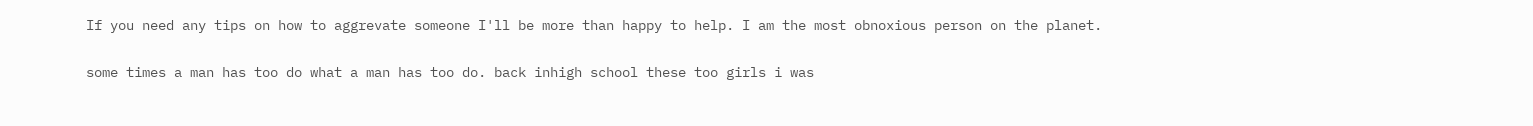If you need any tips on how to aggrevate someone I'll be more than happy to help. I am the most obnoxious person on the planet.

some times a man has too do what a man has too do. back inhigh school these too girls i was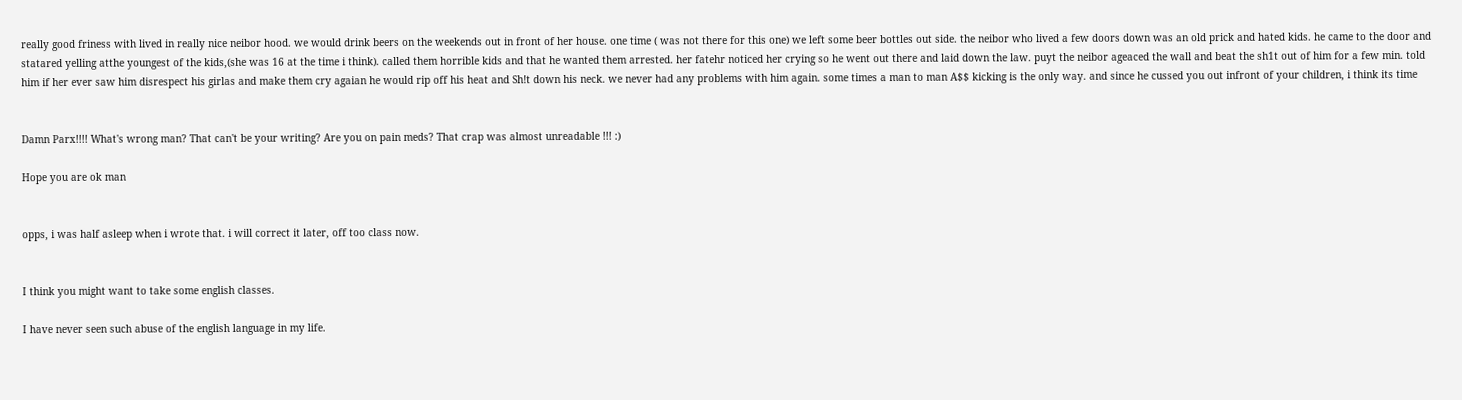really good friness with lived in really nice neibor hood. we would drink beers on the weekends out in front of her house. one time ( was not there for this one) we left some beer bottles out side. the neibor who lived a few doors down was an old prick and hated kids. he came to the door and statared yelling atthe youngest of the kids,(she was 16 at the time i think). called them horrible kids and that he wanted them arrested. her fatehr noticed her crying so he went out there and laid down the law. puyt the neibor ageaced the wall and beat the sh1t out of him for a few min. told him if her ever saw him disrespect his girlas and make them cry agaian he would rip off his heat and Sh!t down his neck. we never had any problems with him again. some times a man to man A$$ kicking is the only way. and since he cussed you out infront of your children, i think its time


Damn Parx!!!! What's wrong man? That can't be your writing? Are you on pain meds? That crap was almost unreadable !!! :)

Hope you are ok man


opps, i was half asleep when i wrote that. i will correct it later, off too class now.


I think you might want to take some english classes.

I have never seen such abuse of the english language in my life.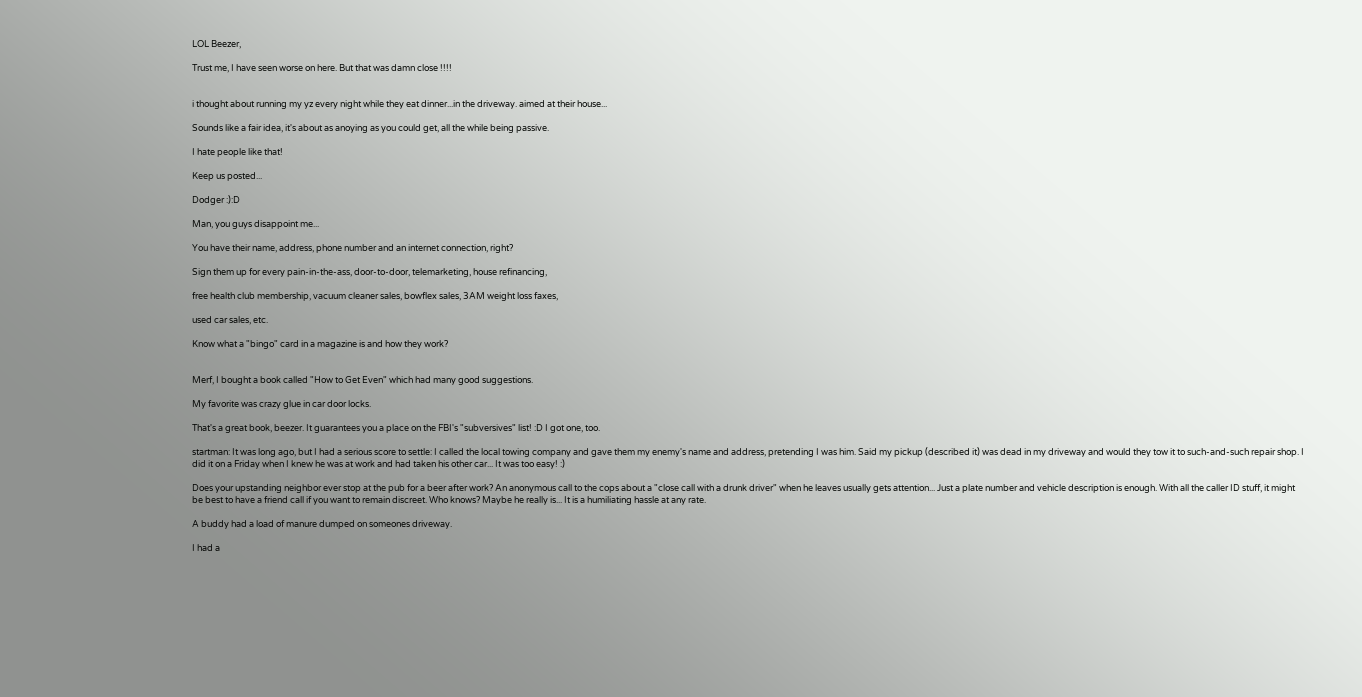LOL Beezer,

Trust me, I have seen worse on here. But that was damn close !!!!


i thought about running my yz every night while they eat dinner...in the driveway. aimed at their house...

Sounds like a fair idea, it's about as anoying as you could get, all the while being passive.

I hate people like that!

Keep us posted...

Dodger :):D

Man, you guys disappoint me...

You have their name, address, phone number and an internet connection, right?

Sign them up for every pain-in-the-ass, door-to-door, telemarketing, house refinancing,

free health club membership, vacuum cleaner sales, bowflex sales, 3AM weight loss faxes,

used car sales, etc.

Know what a "bingo" card in a magazine is and how they work?


Merf, I bought a book called "How to Get Even" which had many good suggestions.

My favorite was crazy glue in car door locks.

That's a great book, beezer. It guarantees you a place on the FBI's "subversives" list! :D I got one, too.

startman: It was long ago, but I had a serious score to settle: I called the local towing company and gave them my enemy's name and address, pretending I was him. Said my pickup (described it) was dead in my driveway and would they tow it to such-and-such repair shop. I did it on a Friday when I knew he was at work and had taken his other car... It was too easy! :)

Does your upstanding neighbor ever stop at the pub for a beer after work? An anonymous call to the cops about a "close call with a drunk driver" when he leaves usually gets attention... Just a plate number and vehicle description is enough. With all the caller ID stuff, it might be best to have a friend call if you want to remain discreet. Who knows? Maybe he really is... It is a humiliating hassle at any rate.

A buddy had a load of manure dumped on someones driveway.

I had a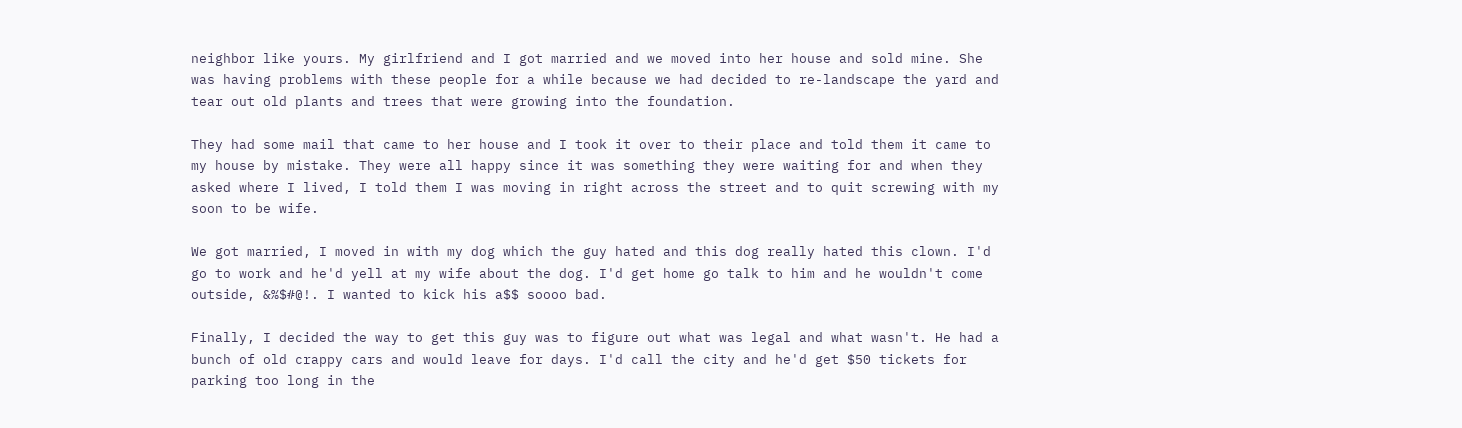neighbor like yours. My girlfriend and I got married and we moved into her house and sold mine. She was having problems with these people for a while because we had decided to re-landscape the yard and tear out old plants and trees that were growing into the foundation.

They had some mail that came to her house and I took it over to their place and told them it came to my house by mistake. They were all happy since it was something they were waiting for and when they asked where I lived, I told them I was moving in right across the street and to quit screwing with my soon to be wife.

We got married, I moved in with my dog which the guy hated and this dog really hated this clown. I'd go to work and he'd yell at my wife about the dog. I'd get home go talk to him and he wouldn't come outside, &%$#@!. I wanted to kick his a$$ soooo bad.

Finally, I decided the way to get this guy was to figure out what was legal and what wasn't. He had a bunch of old crappy cars and would leave for days. I'd call the city and he'd get $50 tickets for parking too long in the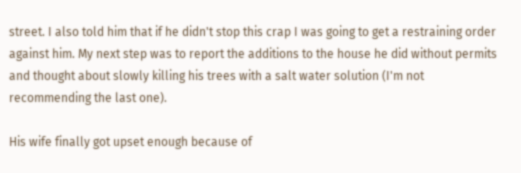street. I also told him that if he didn't stop this crap I was going to get a restraining order against him. My next step was to report the additions to the house he did without permits and thought about slowly killing his trees with a salt water solution (I'm not recommending the last one).

His wife finally got upset enough because of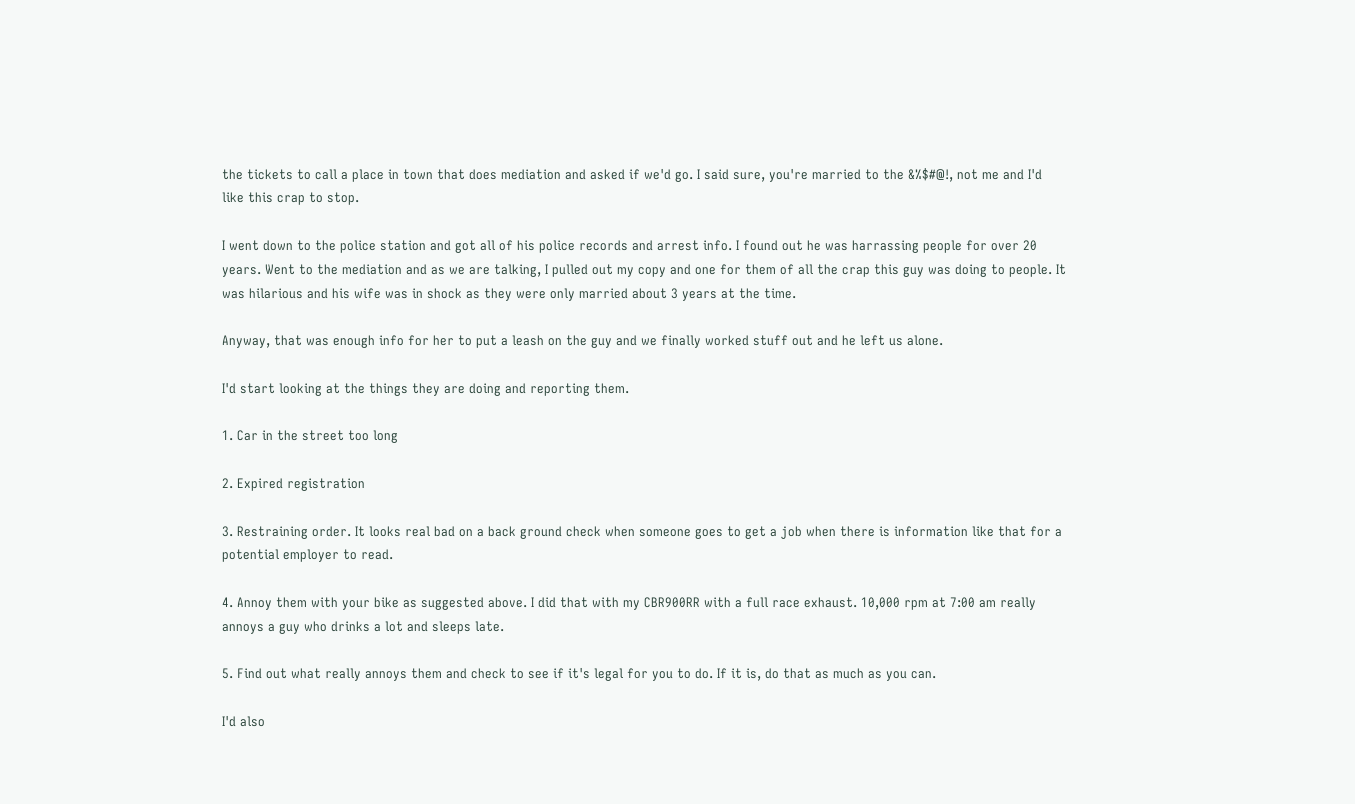the tickets to call a place in town that does mediation and asked if we'd go. I said sure, you're married to the &%$#@!, not me and I'd like this crap to stop.

I went down to the police station and got all of his police records and arrest info. I found out he was harrassing people for over 20 years. Went to the mediation and as we are talking, I pulled out my copy and one for them of all the crap this guy was doing to people. It was hilarious and his wife was in shock as they were only married about 3 years at the time.

Anyway, that was enough info for her to put a leash on the guy and we finally worked stuff out and he left us alone.

I'd start looking at the things they are doing and reporting them.

1. Car in the street too long

2. Expired registration

3. Restraining order. It looks real bad on a back ground check when someone goes to get a job when there is information like that for a potential employer to read.

4. Annoy them with your bike as suggested above. I did that with my CBR900RR with a full race exhaust. 10,000 rpm at 7:00 am really annoys a guy who drinks a lot and sleeps late.

5. Find out what really annoys them and check to see if it's legal for you to do. If it is, do that as much as you can.

I'd also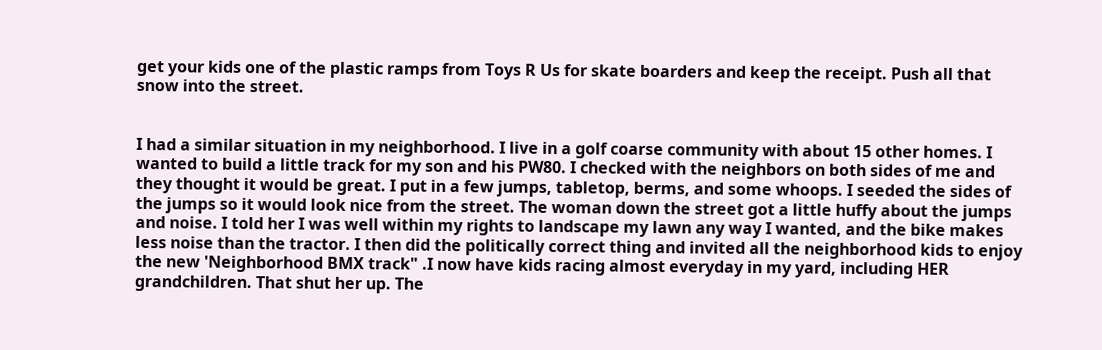get your kids one of the plastic ramps from Toys R Us for skate boarders and keep the receipt. Push all that snow into the street.


I had a similar situation in my neighborhood. I live in a golf coarse community with about 15 other homes. I wanted to build a little track for my son and his PW80. I checked with the neighbors on both sides of me and they thought it would be great. I put in a few jumps, tabletop, berms, and some whoops. I seeded the sides of the jumps so it would look nice from the street. The woman down the street got a little huffy about the jumps and noise. I told her I was well within my rights to landscape my lawn any way I wanted, and the bike makes less noise than the tractor. I then did the politically correct thing and invited all the neighborhood kids to enjoy the new 'Neighborhood BMX track" .I now have kids racing almost everyday in my yard, including HER grandchildren. That shut her up. The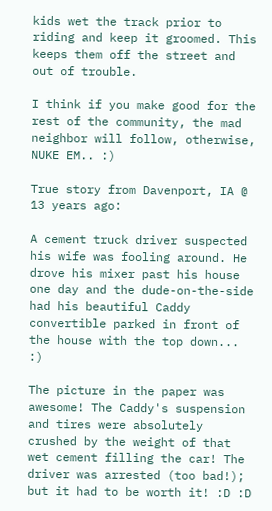kids wet the track prior to riding and keep it groomed. This keeps them off the street and out of trouble.

I think if you make good for the rest of the community, the mad neighbor will follow, otherwise, NUKE EM.. :)

True story from Davenport, IA @ 13 years ago:

A cement truck driver suspected his wife was fooling around. He drove his mixer past his house one day and the dude-on-the-side had his beautiful Caddy convertible parked in front of the house with the top down... :)

The picture in the paper was awesome! The Caddy's suspension and tires were absolutely crushed by the weight of that wet cement filling the car! The driver was arrested (too bad!); but it had to be worth it! :D :D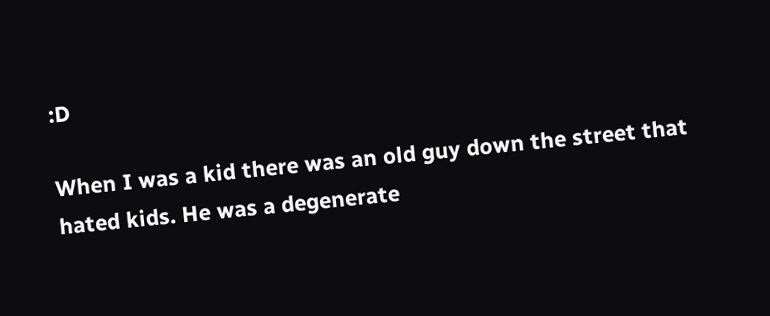:D

When I was a kid there was an old guy down the street that hated kids. He was a degenerate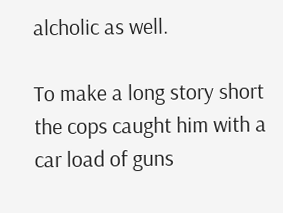alcholic as well.

To make a long story short the cops caught him with a car load of guns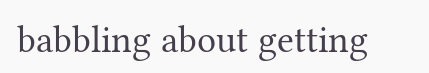babbling about getting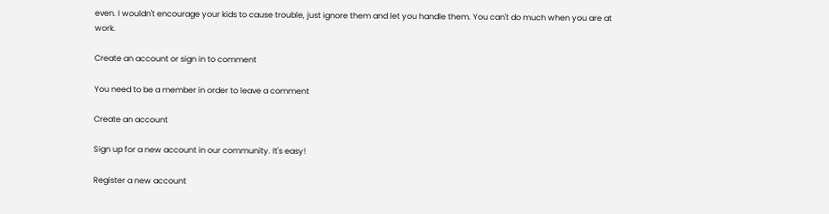even. I wouldn't encourage your kids to cause trouble, just ignore them and let you handle them. You can't do much when you are at work.

Create an account or sign in to comment

You need to be a member in order to leave a comment

Create an account

Sign up for a new account in our community. It's easy!

Register a new account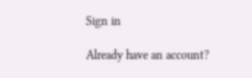Sign in

Already have an account?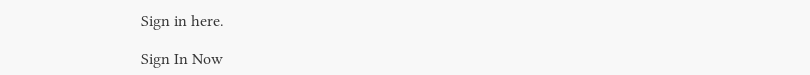Sign in here.

Sign In Now